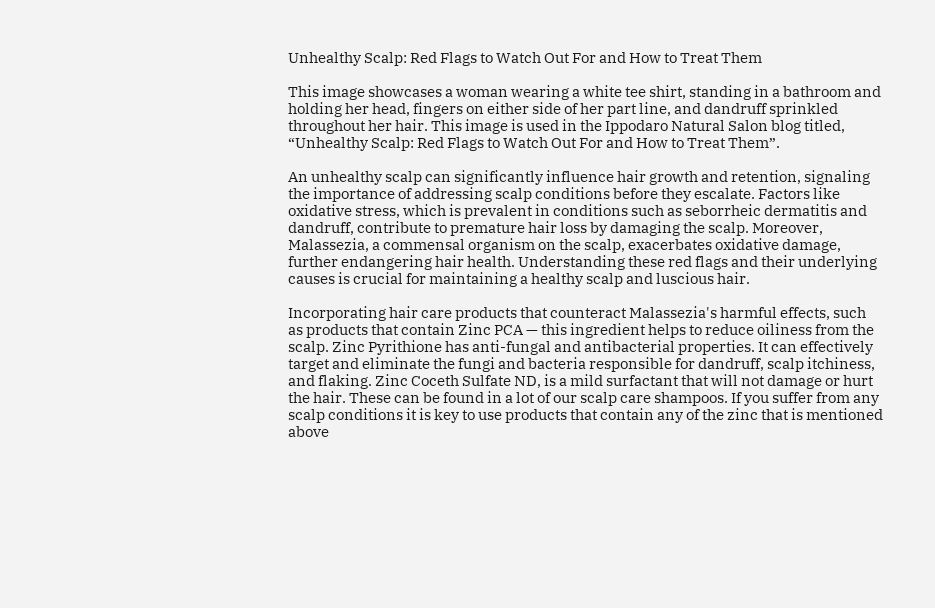Unhealthy Scalp: Red Flags to Watch Out For and How to Treat Them

This image showcases a woman wearing a white tee shirt, standing in a bathroom and holding her head, fingers on either side of her part line, and dandruff sprinkled throughout her hair. This image is used in the Ippodaro Natural Salon blog titled, “Unhealthy Scalp: Red Flags to Watch Out For and How to Treat Them”.

An unhealthy scalp can significantly influence hair growth and retention, signaling the importance of addressing scalp conditions before they escalate. Factors like oxidative stress, which is prevalent in conditions such as seborrheic dermatitis and dandruff, contribute to premature hair loss by damaging the scalp. Moreover, Malassezia, a commensal organism on the scalp, exacerbates oxidative damage, further endangering hair health. Understanding these red flags and their underlying causes is crucial for maintaining a healthy scalp and luscious hair.

Incorporating hair care products that counteract Malassezia's harmful effects, such as products that contain Zinc PCA — this ingredient helps to reduce oiliness from the scalp. Zinc Pyrithione has anti-fungal and antibacterial properties. It can effectively target and eliminate the fungi and bacteria responsible for dandruff, scalp itchiness, and flaking. Zinc Coceth Sulfate ND, is a mild surfactant that will not damage or hurt the hair. These can be found in a lot of our scalp care shampoos. If you suffer from any scalp conditions it is key to use products that contain any of the zinc that is mentioned above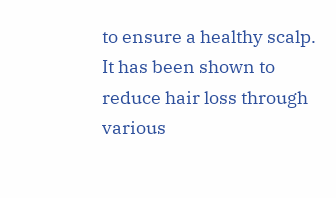to ensure a healthy scalp. It has been shown to reduce hair loss through various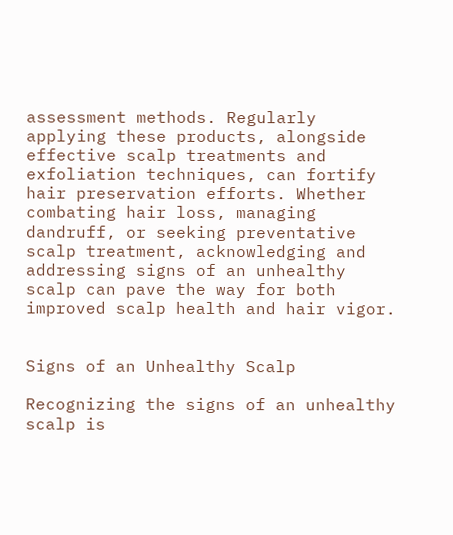assessment methods. Regularly applying these products, alongside effective scalp treatments and exfoliation techniques, can fortify hair preservation efforts. Whether combating hair loss, managing dandruff, or seeking preventative scalp treatment, acknowledging and addressing signs of an unhealthy scalp can pave the way for both improved scalp health and hair vigor.


Signs of an Unhealthy Scalp

Recognizing the signs of an unhealthy scalp is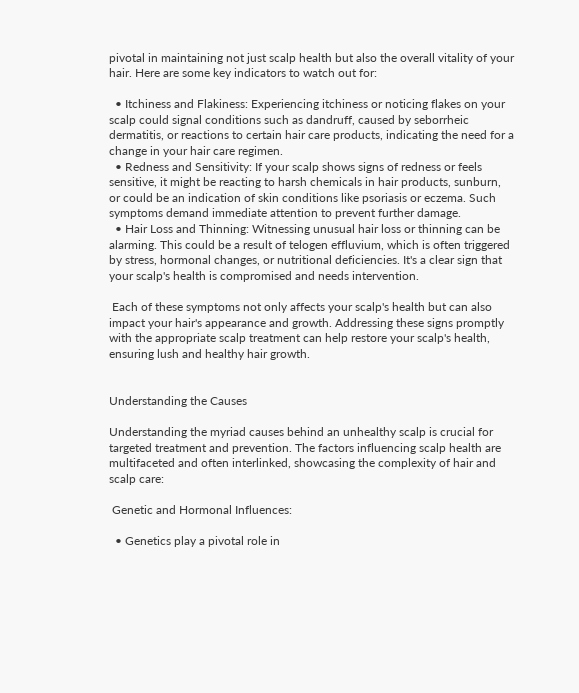pivotal in maintaining not just scalp health but also the overall vitality of your hair. Here are some key indicators to watch out for:

  • Itchiness and Flakiness: Experiencing itchiness or noticing flakes on your scalp could signal conditions such as dandruff, caused by seborrheic dermatitis, or reactions to certain hair care products, indicating the need for a change in your hair care regimen.
  • Redness and Sensitivity: If your scalp shows signs of redness or feels sensitive, it might be reacting to harsh chemicals in hair products, sunburn, or could be an indication of skin conditions like psoriasis or eczema. Such symptoms demand immediate attention to prevent further damage.
  • Hair Loss and Thinning: Witnessing unusual hair loss or thinning can be alarming. This could be a result of telogen effluvium, which is often triggered by stress, hormonal changes, or nutritional deficiencies. It's a clear sign that your scalp's health is compromised and needs intervention.

 Each of these symptoms not only affects your scalp's health but can also impact your hair's appearance and growth. Addressing these signs promptly with the appropriate scalp treatment can help restore your scalp's health, ensuring lush and healthy hair growth.


Understanding the Causes

Understanding the myriad causes behind an unhealthy scalp is crucial for targeted treatment and prevention. The factors influencing scalp health are multifaceted and often interlinked, showcasing the complexity of hair and scalp care:

 Genetic and Hormonal Influences:

  • Genetics play a pivotal role in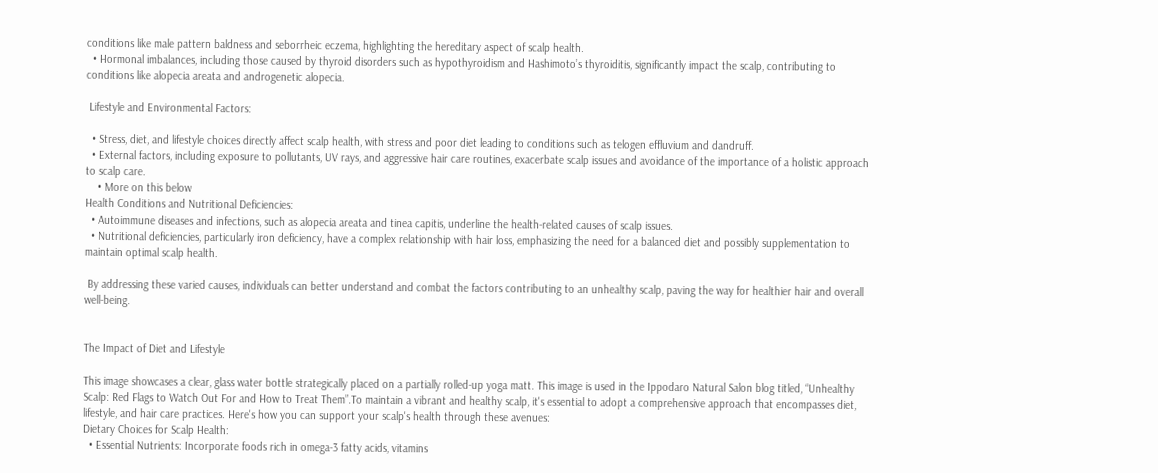conditions like male pattern baldness and seborrheic eczema, highlighting the hereditary aspect of scalp health.
  • Hormonal imbalances, including those caused by thyroid disorders such as hypothyroidism and Hashimoto’s thyroiditis, significantly impact the scalp, contributing to conditions like alopecia areata and androgenetic alopecia.

 Lifestyle and Environmental Factors:

  • Stress, diet, and lifestyle choices directly affect scalp health, with stress and poor diet leading to conditions such as telogen effluvium and dandruff.
  • External factors, including exposure to pollutants, UV rays, and aggressive hair care routines, exacerbate scalp issues and avoidance of the importance of a holistic approach to scalp care.
    • More on this below
Health Conditions and Nutritional Deficiencies:
  • Autoimmune diseases and infections, such as alopecia areata and tinea capitis, underline the health-related causes of scalp issues.
  • Nutritional deficiencies, particularly iron deficiency, have a complex relationship with hair loss, emphasizing the need for a balanced diet and possibly supplementation to maintain optimal scalp health.

 By addressing these varied causes, individuals can better understand and combat the factors contributing to an unhealthy scalp, paving the way for healthier hair and overall well-being.


The Impact of Diet and Lifestyle

This image showcases a clear, glass water bottle strategically placed on a partially rolled-up yoga matt. This image is used in the Ippodaro Natural Salon blog titled, “Unhealthy Scalp: Red Flags to Watch Out For and How to Treat Them”.To maintain a vibrant and healthy scalp, it's essential to adopt a comprehensive approach that encompasses diet, lifestyle, and hair care practices. Here's how you can support your scalp's health through these avenues:
Dietary Choices for Scalp Health:
  • Essential Nutrients: Incorporate foods rich in omega-3 fatty acids, vitamins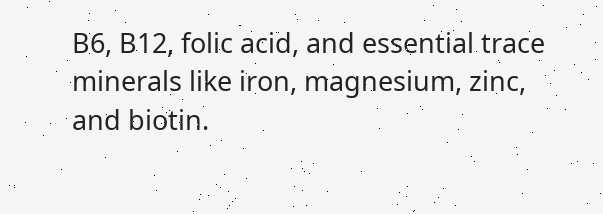B6, B12, folic acid, and essential trace minerals like iron, magnesium, zinc, and biotin.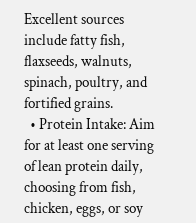Excellent sources include fatty fish, flaxseeds, walnuts, spinach, poultry, and fortified grains.
  • Protein Intake: Aim for at least one serving of lean protein daily, choosing from fish, chicken, eggs, or soy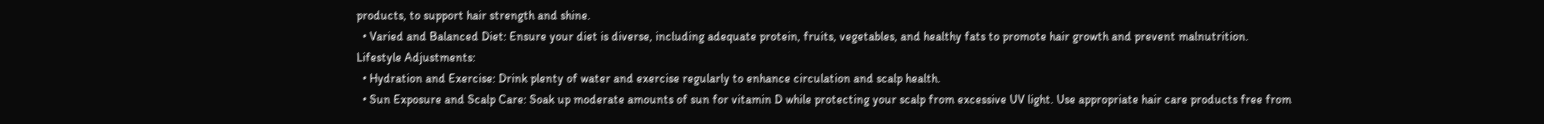products, to support hair strength and shine.
  • Varied and Balanced Diet: Ensure your diet is diverse, including adequate protein, fruits, vegetables, and healthy fats to promote hair growth and prevent malnutrition.
Lifestyle Adjustments:
  • Hydration and Exercise: Drink plenty of water and exercise regularly to enhance circulation and scalp health.
  • Sun Exposure and Scalp Care: Soak up moderate amounts of sun for vitamin D while protecting your scalp from excessive UV light. Use appropriate hair care products free from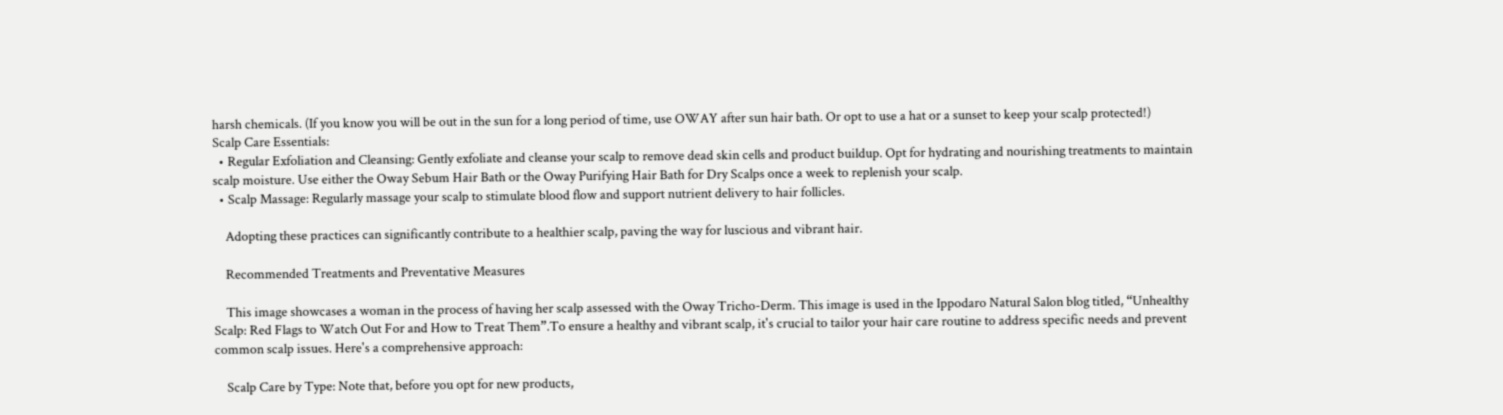harsh chemicals. (If you know you will be out in the sun for a long period of time, use OWAY after sun hair bath. Or opt to use a hat or a sunset to keep your scalp protected!)
Scalp Care Essentials:
  • Regular Exfoliation and Cleansing: Gently exfoliate and cleanse your scalp to remove dead skin cells and product buildup. Opt for hydrating and nourishing treatments to maintain scalp moisture. Use either the Oway Sebum Hair Bath or the Oway Purifying Hair Bath for Dry Scalps once a week to replenish your scalp.
  • Scalp Massage: Regularly massage your scalp to stimulate blood flow and support nutrient delivery to hair follicles.

    Adopting these practices can significantly contribute to a healthier scalp, paving the way for luscious and vibrant hair.

    Recommended Treatments and Preventative Measures

    This image showcases a woman in the process of having her scalp assessed with the Oway Tricho-Derm. This image is used in the Ippodaro Natural Salon blog titled, “Unhealthy Scalp: Red Flags to Watch Out For and How to Treat Them”.To ensure a healthy and vibrant scalp, it's crucial to tailor your hair care routine to address specific needs and prevent common scalp issues. Here's a comprehensive approach:

    Scalp Care by Type: Note that, before you opt for new products,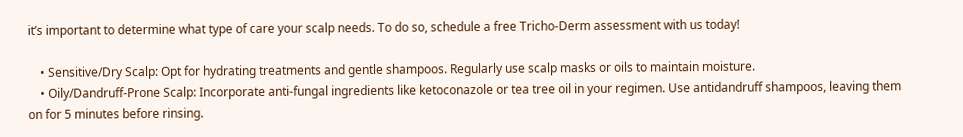it’s important to determine what type of care your scalp needs. To do so, schedule a free Tricho-Derm assessment with us today!

    • Sensitive/Dry Scalp: Opt for hydrating treatments and gentle shampoos. Regularly use scalp masks or oils to maintain moisture.
    • Oily/Dandruff-Prone Scalp: Incorporate anti-fungal ingredients like ketoconazole or tea tree oil in your regimen. Use antidandruff shampoos, leaving them on for 5 minutes before rinsing.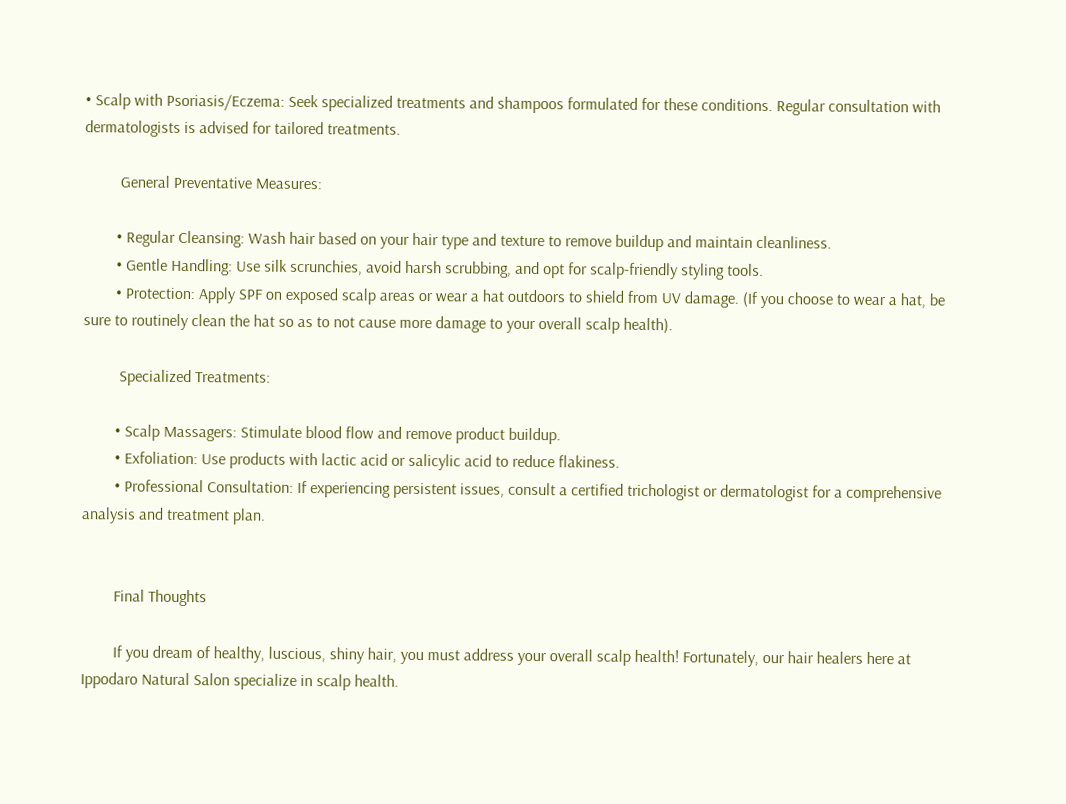• Scalp with Psoriasis/Eczema: Seek specialized treatments and shampoos formulated for these conditions. Regular consultation with dermatologists is advised for tailored treatments.

         General Preventative Measures:

        • Regular Cleansing: Wash hair based on your hair type and texture to remove buildup and maintain cleanliness.
        • Gentle Handling: Use silk scrunchies, avoid harsh scrubbing, and opt for scalp-friendly styling tools.
        • Protection: Apply SPF on exposed scalp areas or wear a hat outdoors to shield from UV damage. (If you choose to wear a hat, be sure to routinely clean the hat so as to not cause more damage to your overall scalp health).

         Specialized Treatments:

        • Scalp Massagers: Stimulate blood flow and remove product buildup.
        • Exfoliation: Use products with lactic acid or salicylic acid to reduce flakiness.
        • Professional Consultation: If experiencing persistent issues, consult a certified trichologist or dermatologist for a comprehensive analysis and treatment plan.


        Final Thoughts

        If you dream of healthy, luscious, shiny hair, you must address your overall scalp health! Fortunately, our hair healers here at Ippodaro Natural Salon specialize in scalp health.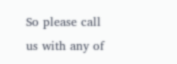So please call us with any of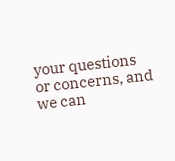your questions or concerns, and we can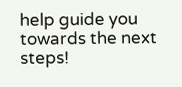help guide you towards the next steps!